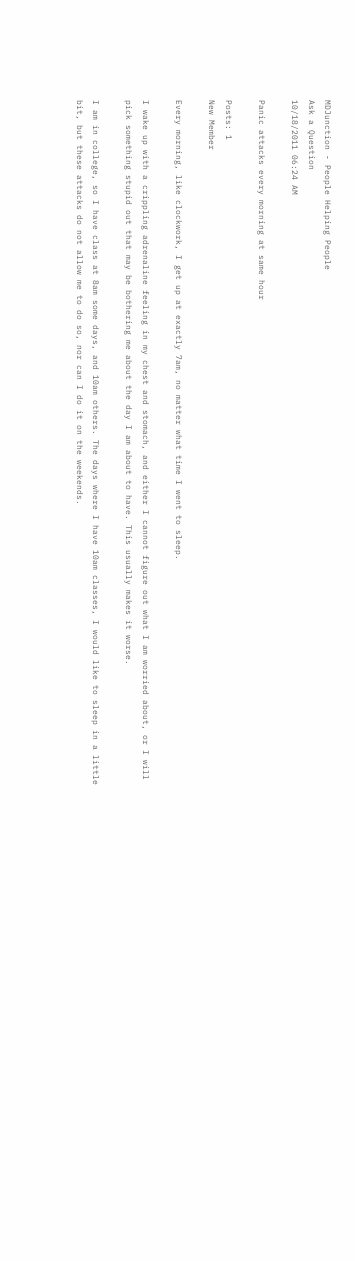MDJunction - People Helping People
Ask a Question
10/18/2011 06:24 AM

Panic attacks every morning at same hour

Posts: 1
New Member

Every morning, like clockwork, I get up at exactly 7am, no matter what time I went to sleep.

I wake up with a crippling adrenaline feeling in my chest and stomach, and either I cannot figure out what I am worried about, or I will pick something stupid out that may be bothering me about the day I am about to have. This usually makes it worse.

I am in college, so I have class at 8am some days, and 10am others. The days where I have 10am classes, I would like to sleep in a little bit, but these attacks do not allow me to do so, nor can I do it on the weekends.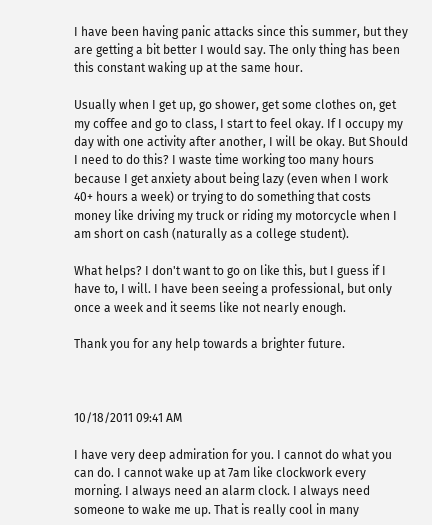I have been having panic attacks since this summer, but they are getting a bit better I would say. The only thing has been this constant waking up at the same hour.

Usually when I get up, go shower, get some clothes on, get my coffee and go to class, I start to feel okay. If I occupy my day with one activity after another, I will be okay. But Should I need to do this? I waste time working too many hours because I get anxiety about being lazy (even when I work 40+ hours a week) or trying to do something that costs money like driving my truck or riding my motorcycle when I am short on cash (naturally as a college student).

What helps? I don't want to go on like this, but I guess if I have to, I will. I have been seeing a professional, but only once a week and it seems like not nearly enough.

Thank you for any help towards a brighter future.



10/18/2011 09:41 AM

I have very deep admiration for you. I cannot do what you can do. I cannot wake up at 7am like clockwork every morning. I always need an alarm clock. I always need someone to wake me up. That is really cool in many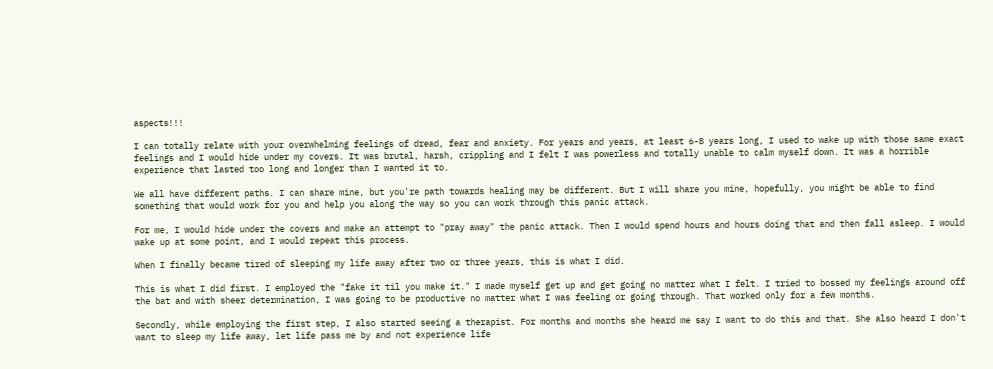aspects!!!

I can totally relate with your overwhelming feelings of dread, fear and anxiety. For years and years, at least 6-8 years long, I used to wake up with those same exact feelings and I would hide under my covers. It was brutal, harsh, crippling and I felt I was powerless and totally unable to calm myself down. It was a horrible experience that lasted too long and longer than I wanted it to.

We all have different paths. I can share mine, but you're path towards healing may be different. But I will share you mine, hopefully, you might be able to find something that would work for you and help you along the way so you can work through this panic attack.

For me, I would hide under the covers and make an attempt to "pray away" the panic attack. Then I would spend hours and hours doing that and then fall asleep. I would wake up at some point, and I would repeat this process.

When I finally became tired of sleeping my life away after two or three years, this is what I did.

This is what I did first. I employed the "fake it til you make it." I made myself get up and get going no matter what I felt. I tried to bossed my feelings around off the bat and with sheer determination, I was going to be productive no matter what I was feeling or going through. That worked only for a few months.

Secondly, while employing the first step, I also started seeing a therapist. For months and months she heard me say I want to do this and that. She also heard I don't want to sleep my life away, let life pass me by and not experience life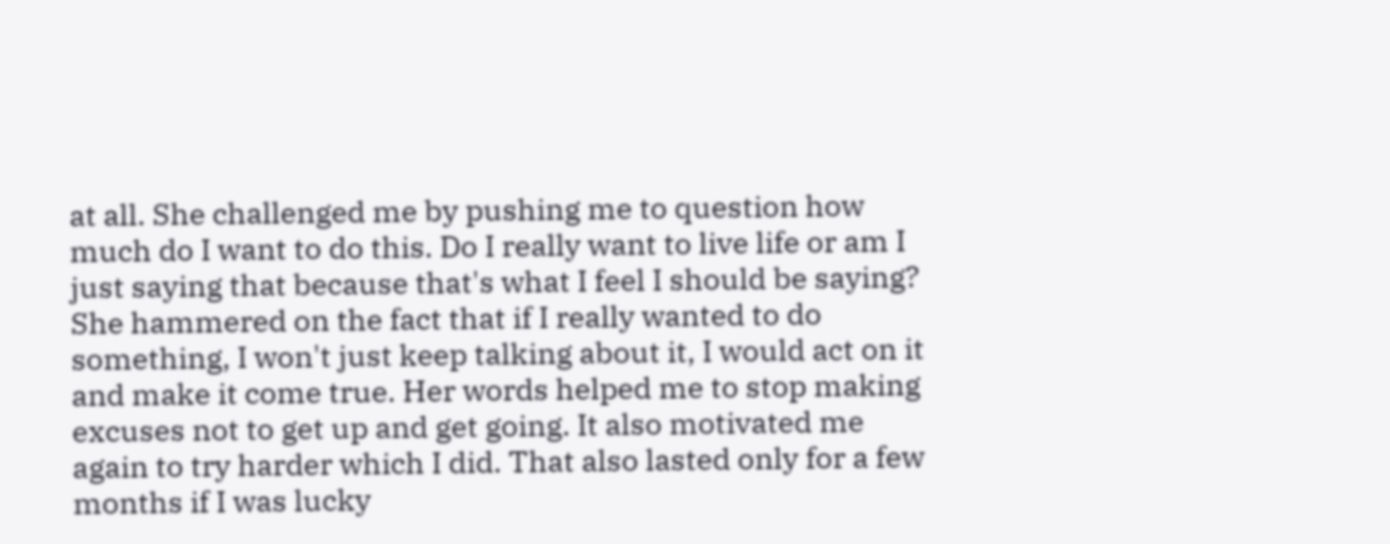at all. She challenged me by pushing me to question how much do I want to do this. Do I really want to live life or am I just saying that because that's what I feel I should be saying? She hammered on the fact that if I really wanted to do something, I won't just keep talking about it, I would act on it and make it come true. Her words helped me to stop making excuses not to get up and get going. It also motivated me again to try harder which I did. That also lasted only for a few months if I was lucky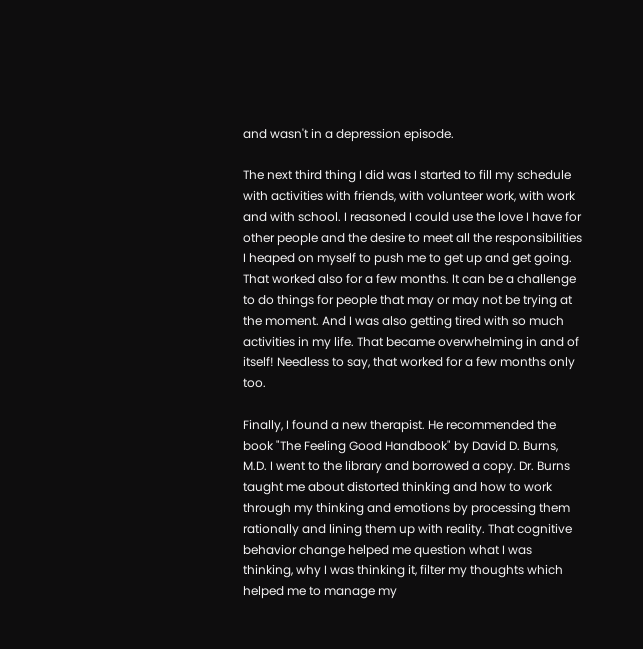and wasn't in a depression episode.

The next third thing I did was I started to fill my schedule with activities with friends, with volunteer work, with work and with school. I reasoned I could use the love I have for other people and the desire to meet all the responsibilities I heaped on myself to push me to get up and get going. That worked also for a few months. It can be a challenge to do things for people that may or may not be trying at the moment. And I was also getting tired with so much activities in my life. That became overwhelming in and of itself! Needless to say, that worked for a few months only too.

Finally, I found a new therapist. He recommended the book "The Feeling Good Handbook" by David D. Burns, M.D. I went to the library and borrowed a copy. Dr. Burns taught me about distorted thinking and how to work through my thinking and emotions by processing them rationally and lining them up with reality. That cognitive behavior change helped me question what I was thinking, why I was thinking it, filter my thoughts which helped me to manage my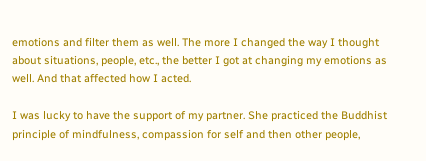emotions and filter them as well. The more I changed the way I thought about situations, people, etc., the better I got at changing my emotions as well. And that affected how I acted.

I was lucky to have the support of my partner. She practiced the Buddhist principle of mindfulness, compassion for self and then other people,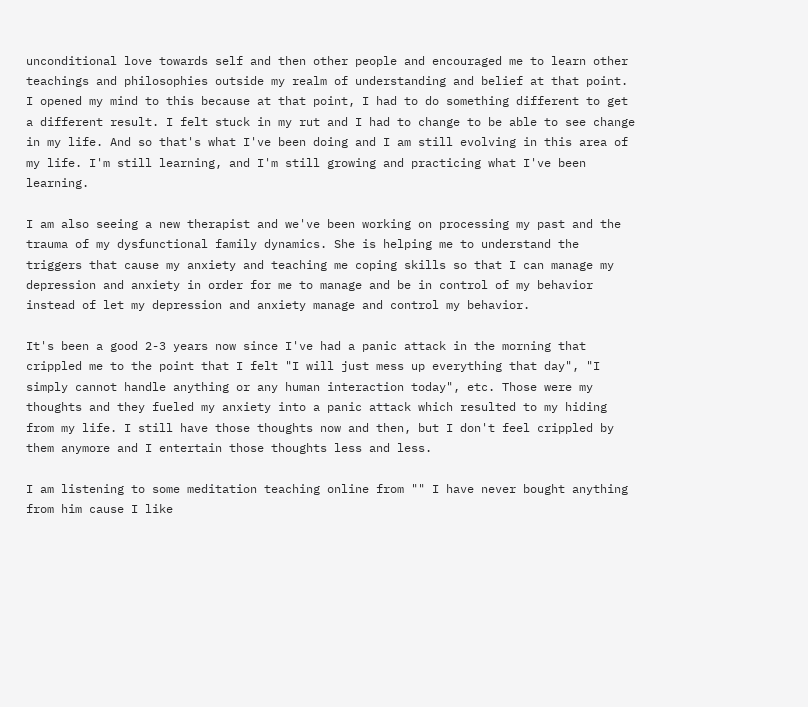unconditional love towards self and then other people and encouraged me to learn other teachings and philosophies outside my realm of understanding and belief at that point. I opened my mind to this because at that point, I had to do something different to get a different result. I felt stuck in my rut and I had to change to be able to see change in my life. And so that's what I've been doing and I am still evolving in this area of my life. I'm still learning, and I'm still growing and practicing what I've been learning.

I am also seeing a new therapist and we've been working on processing my past and the trauma of my dysfunctional family dynamics. She is helping me to understand the triggers that cause my anxiety and teaching me coping skills so that I can manage my depression and anxiety in order for me to manage and be in control of my behavior instead of let my depression and anxiety manage and control my behavior.

It's been a good 2-3 years now since I've had a panic attack in the morning that crippled me to the point that I felt "I will just mess up everything that day", "I simply cannot handle anything or any human interaction today", etc. Those were my thoughts and they fueled my anxiety into a panic attack which resulted to my hiding from my life. I still have those thoughts now and then, but I don't feel crippled by them anymore and I entertain those thoughts less and less.

I am listening to some meditation teaching online from "" I have never bought anything from him cause I like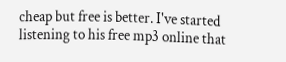cheap but free is better. I've started listening to his free mp3 online that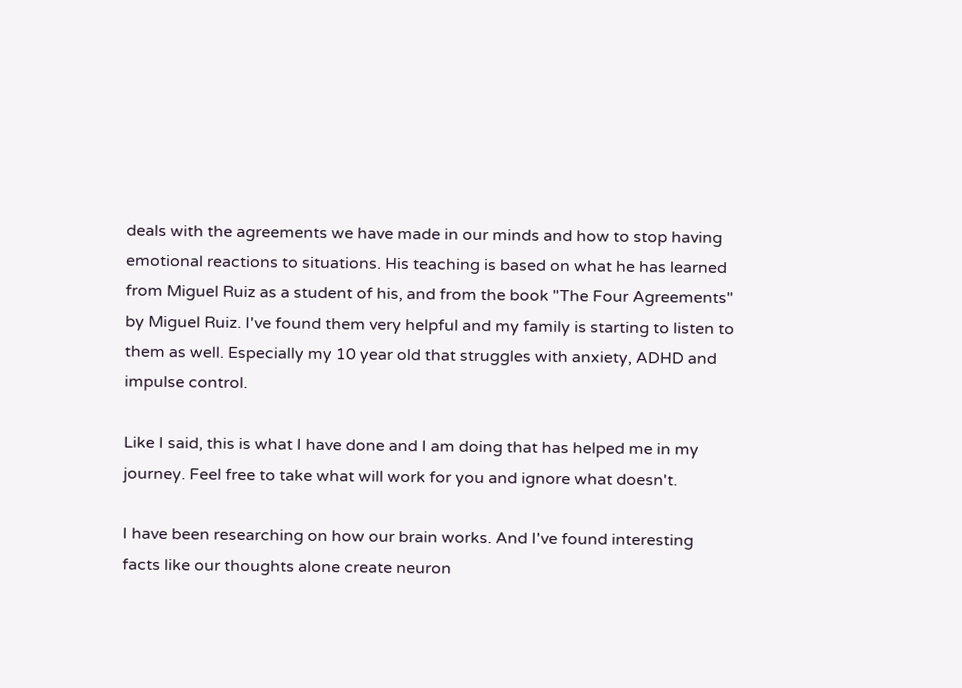deals with the agreements we have made in our minds and how to stop having emotional reactions to situations. His teaching is based on what he has learned from Miguel Ruiz as a student of his, and from the book "The Four Agreements" by Miguel Ruiz. I've found them very helpful and my family is starting to listen to them as well. Especially my 10 year old that struggles with anxiety, ADHD and impulse control.

Like I said, this is what I have done and I am doing that has helped me in my journey. Feel free to take what will work for you and ignore what doesn't.

I have been researching on how our brain works. And I've found interesting facts like our thoughts alone create neuron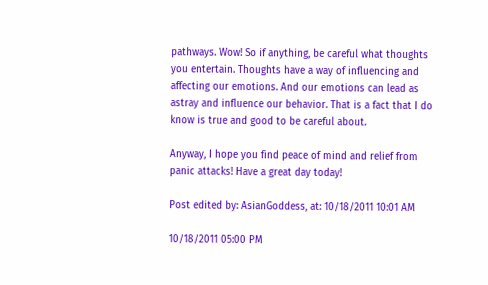pathways. Wow! So if anything, be careful what thoughts you entertain. Thoughts have a way of influencing and affecting our emotions. And our emotions can lead as astray and influence our behavior. That is a fact that I do know is true and good to be careful about.

Anyway, I hope you find peace of mind and relief from panic attacks! Have a great day today!

Post edited by: AsianGoddess, at: 10/18/2011 10:01 AM

10/18/2011 05:00 PM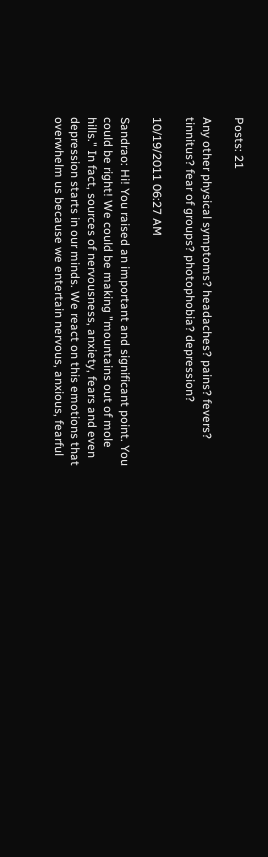Posts: 21

Any other physical symptoms? headaches? pains? fevers? tinnitus? fear of groups? photophobia? depression?

10/19/2011 06:27 AM

Sandrao: Hi! You raised an important and significant point. You could be right! We could be making "mountains out of mole hills." In fact, sources of nervousness, anxiety, fears and even depression starts in our minds. We react on this emotions that overwhelm us because we entertain nervous, anxious, fearful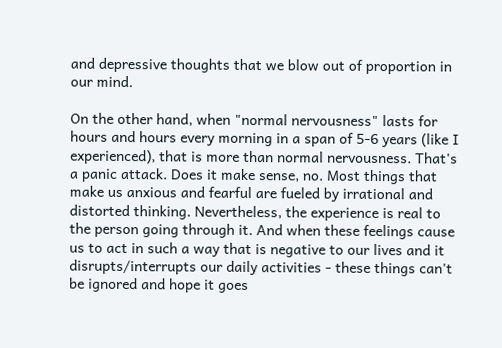and depressive thoughts that we blow out of proportion in our mind.

On the other hand, when "normal nervousness" lasts for hours and hours every morning in a span of 5-6 years (like I experienced), that is more than normal nervousness. That's a panic attack. Does it make sense, no. Most things that make us anxious and fearful are fueled by irrational and distorted thinking. Nevertheless, the experience is real to the person going through it. And when these feelings cause us to act in such a way that is negative to our lives and it disrupts/interrupts our daily activities - these things can't be ignored and hope it goes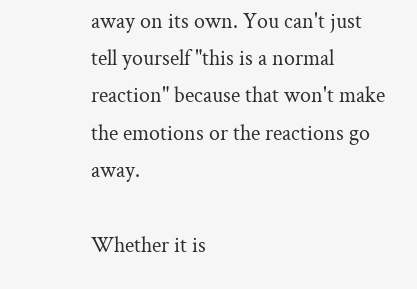away on its own. You can't just tell yourself "this is a normal reaction" because that won't make the emotions or the reactions go away.

Whether it is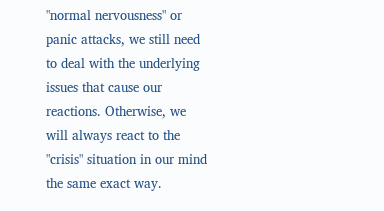"normal nervousness" or panic attacks, we still need to deal with the underlying issues that cause our reactions. Otherwise, we will always react to the "crisis" situation in our mind the same exact way.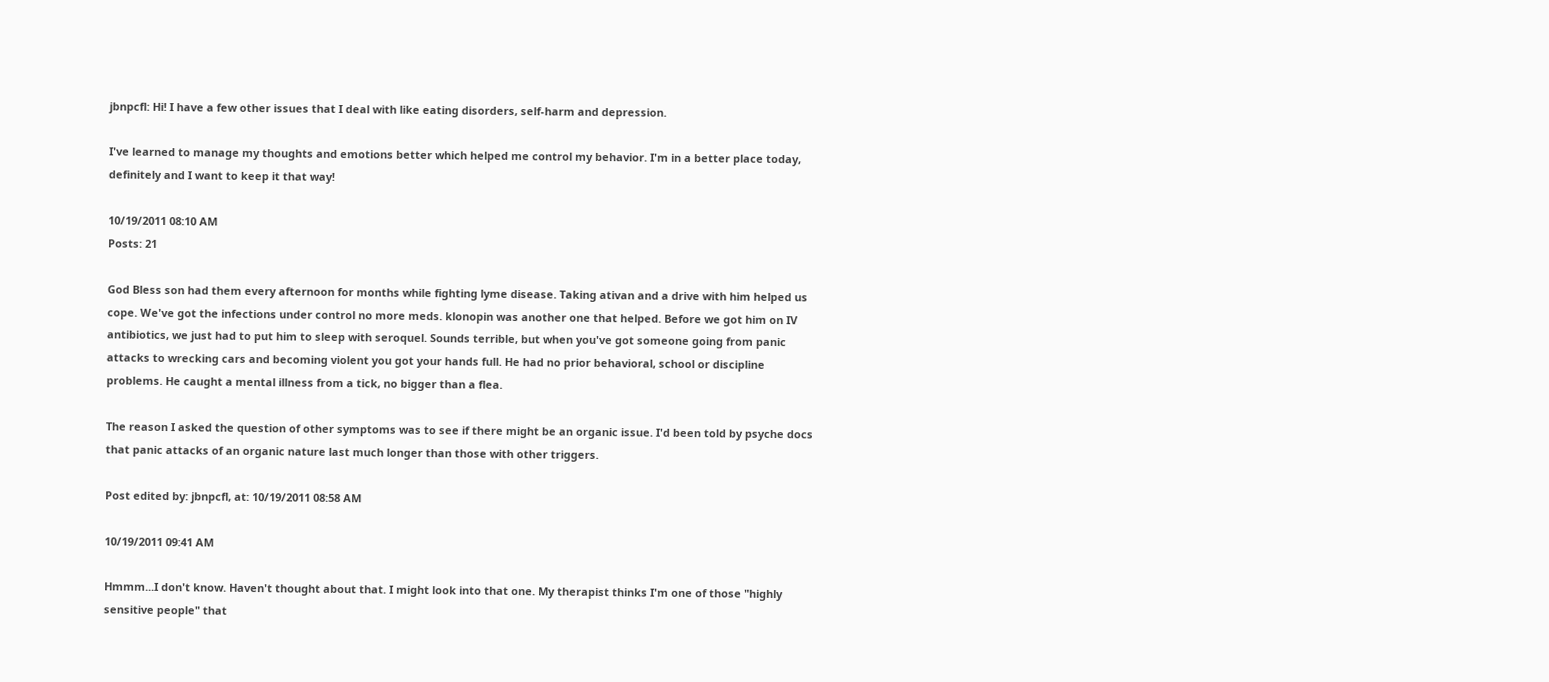jbnpcfl: Hi! I have a few other issues that I deal with like eating disorders, self-harm and depression.

I've learned to manage my thoughts and emotions better which helped me control my behavior. I'm in a better place today, definitely and I want to keep it that way!

10/19/2011 08:10 AM
Posts: 21

God Bless son had them every afternoon for months while fighting lyme disease. Taking ativan and a drive with him helped us cope. We've got the infections under control no more meds. klonopin was another one that helped. Before we got him on IV antibiotics, we just had to put him to sleep with seroquel. Sounds terrible, but when you've got someone going from panic attacks to wrecking cars and becoming violent you got your hands full. He had no prior behavioral, school or discipline problems. He caught a mental illness from a tick, no bigger than a flea.

The reason I asked the question of other symptoms was to see if there might be an organic issue. I'd been told by psyche docs that panic attacks of an organic nature last much longer than those with other triggers.

Post edited by: jbnpcfl, at: 10/19/2011 08:58 AM

10/19/2011 09:41 AM

Hmmm...I don't know. Haven't thought about that. I might look into that one. My therapist thinks I'm one of those "highly sensitive people" that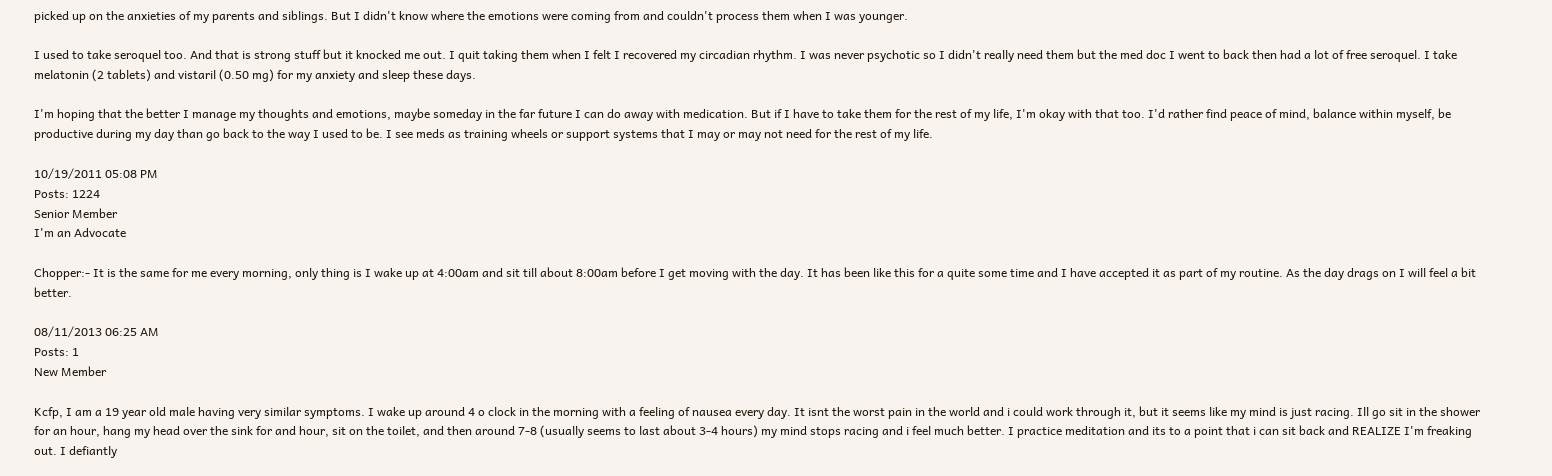picked up on the anxieties of my parents and siblings. But I didn't know where the emotions were coming from and couldn't process them when I was younger.

I used to take seroquel too. And that is strong stuff but it knocked me out. I quit taking them when I felt I recovered my circadian rhythm. I was never psychotic so I didn't really need them but the med doc I went to back then had a lot of free seroquel. I take melatonin (2 tablets) and vistaril (0.50 mg) for my anxiety and sleep these days.

I'm hoping that the better I manage my thoughts and emotions, maybe someday in the far future I can do away with medication. But if I have to take them for the rest of my life, I'm okay with that too. I'd rather find peace of mind, balance within myself, be productive during my day than go back to the way I used to be. I see meds as training wheels or support systems that I may or may not need for the rest of my life.

10/19/2011 05:08 PM
Posts: 1224
Senior Member
I'm an Advocate

Chopper:- It is the same for me every morning, only thing is I wake up at 4:00am and sit till about 8:00am before I get moving with the day. It has been like this for a quite some time and I have accepted it as part of my routine. As the day drags on I will feel a bit better.

08/11/2013 06:25 AM
Posts: 1
New Member

Kcfp, I am a 19 year old male having very similar symptoms. I wake up around 4 o clock in the morning with a feeling of nausea every day. It isnt the worst pain in the world and i could work through it, but it seems like my mind is just racing. Ill go sit in the shower for an hour, hang my head over the sink for and hour, sit on the toilet, and then around 7-8 (usually seems to last about 3-4 hours) my mind stops racing and i feel much better. I practice meditation and its to a point that i can sit back and REALIZE I'm freaking out. I defiantly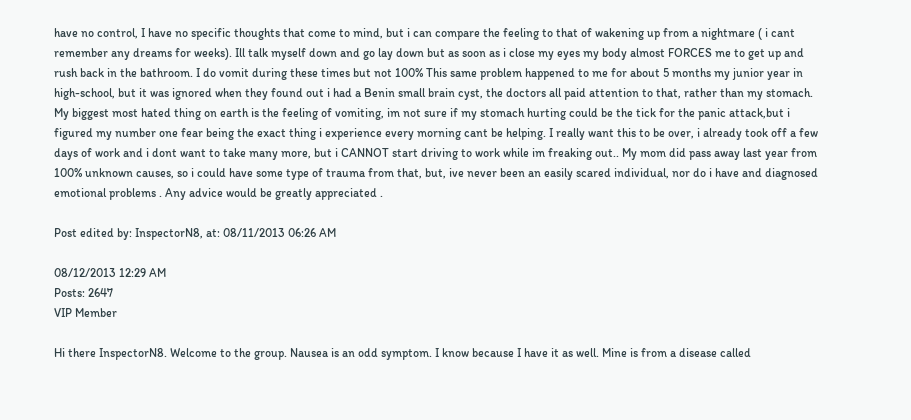have no control, I have no specific thoughts that come to mind, but i can compare the feeling to that of wakening up from a nightmare ( i cant remember any dreams for weeks). Ill talk myself down and go lay down but as soon as i close my eyes my body almost FORCES me to get up and rush back in the bathroom. I do vomit during these times but not 100% This same problem happened to me for about 5 months my junior year in high-school, but it was ignored when they found out i had a Benin small brain cyst, the doctors all paid attention to that, rather than my stomach. My biggest most hated thing on earth is the feeling of vomiting, im not sure if my stomach hurting could be the tick for the panic attack,but i figured my number one fear being the exact thing i experience every morning cant be helping. I really want this to be over, i already took off a few days of work and i dont want to take many more, but i CANNOT start driving to work while im freaking out.. My mom did pass away last year from 100% unknown causes, so i could have some type of trauma from that, but, ive never been an easily scared individual, nor do i have and diagnosed emotional problems . Any advice would be greatly appreciated .

Post edited by: InspectorN8, at: 08/11/2013 06:26 AM

08/12/2013 12:29 AM
Posts: 2647
VIP Member

Hi there InspectorN8. Welcome to the group. Nausea is an odd symptom. I know because I have it as well. Mine is from a disease called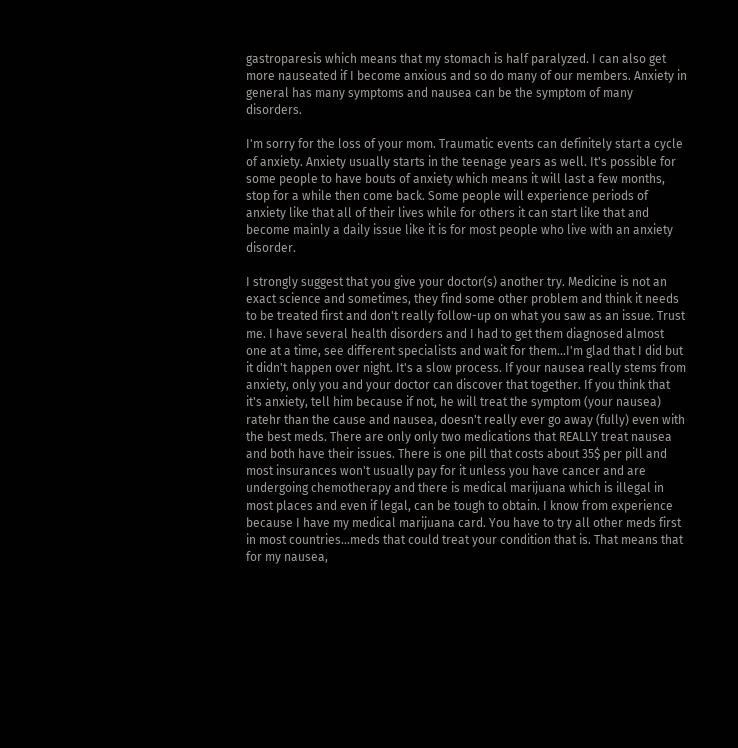gastroparesis which means that my stomach is half paralyzed. I can also get more nauseated if I become anxious and so do many of our members. Anxiety in general has many symptoms and nausea can be the symptom of many disorders.

I'm sorry for the loss of your mom. Traumatic events can definitely start a cycle of anxiety. Anxiety usually starts in the teenage years as well. It's possible for some people to have bouts of anxiety which means it will last a few months, stop for a while then come back. Some people will experience periods of anxiety like that all of their lives while for others it can start like that and become mainly a daily issue like it is for most people who live with an anxiety disorder.

I strongly suggest that you give your doctor(s) another try. Medicine is not an exact science and sometimes, they find some other problem and think it needs to be treated first and don't really follow-up on what you saw as an issue. Trust me. I have several health disorders and I had to get them diagnosed almost one at a time, see different specialists and wait for them...I'm glad that I did but it didn't happen over night. It's a slow process. If your nausea really stems from anxiety, only you and your doctor can discover that together. If you think that it's anxiety, tell him because if not, he will treat the symptom (your nausea) ratehr than the cause and nausea, doesn't really ever go away (fully) even with the best meds. There are only only two medications that REALLY treat nausea and both have their issues. There is one pill that costs about 35$ per pill and most insurances won't usually pay for it unless you have cancer and are undergoing chemotherapy and there is medical marijuana which is illegal in most places and even if legal, can be tough to obtain. I know from experience because I have my medical marijuana card. You have to try all other meds first in most countries...meds that could treat your condition that is. That means that for my nausea,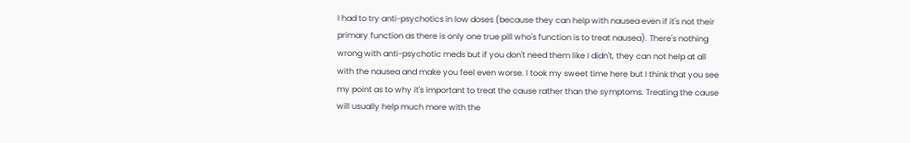I had to try anti-psychotics in low doses (because they can help with nausea even if it's not their primary function as there is only one true pill who's function is to treat nausea). There's nothing wrong with anti-psychotic meds but if you don't need them like I didn't, they can not help at all with the nausea and make you feel even worse. I took my sweet time here but I think that you see my point as to why it's important to treat the cause rather than the symptoms. Treating the cause will usually help much more with the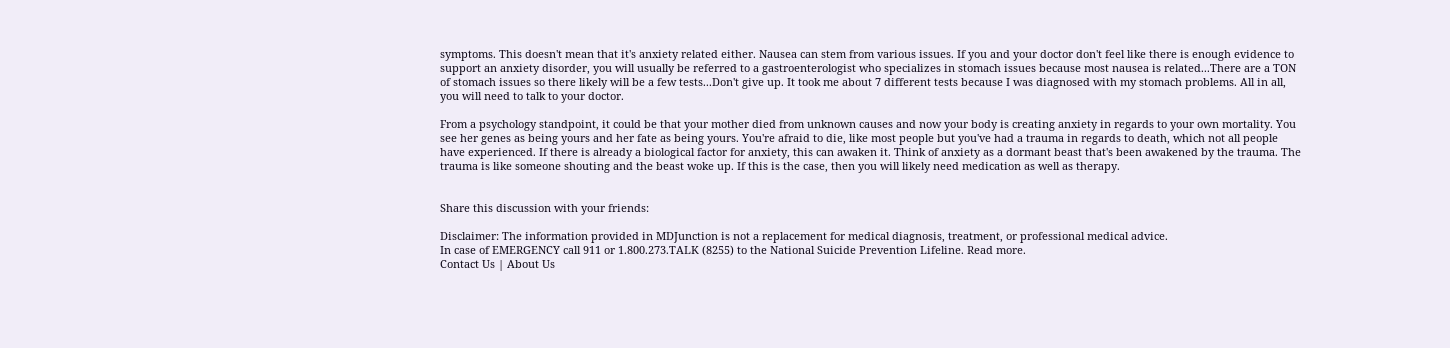symptoms. This doesn't mean that it's anxiety related either. Nausea can stem from various issues. If you and your doctor don't feel like there is enough evidence to support an anxiety disorder, you will usually be referred to a gastroenterologist who specializes in stomach issues because most nausea is related...There are a TON of stomach issues so there likely will be a few tests...Don't give up. It took me about 7 different tests because I was diagnosed with my stomach problems. All in all, you will need to talk to your doctor.

From a psychology standpoint, it could be that your mother died from unknown causes and now your body is creating anxiety in regards to your own mortality. You see her genes as being yours and her fate as being yours. You're afraid to die, like most people but you've had a trauma in regards to death, which not all people have experienced. If there is already a biological factor for anxiety, this can awaken it. Think of anxiety as a dormant beast that's been awakened by the trauma. The trauma is like someone shouting and the beast woke up. If this is the case, then you will likely need medication as well as therapy.


Share this discussion with your friends:

Disclaimer: The information provided in MDJunction is not a replacement for medical diagnosis, treatment, or professional medical advice.
In case of EMERGENCY call 911 or 1.800.273.TALK (8255) to the National Suicide Prevention Lifeline. Read more.
Contact Us | About Us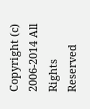Copyright (c) 2006-2014 All Rights Reserved